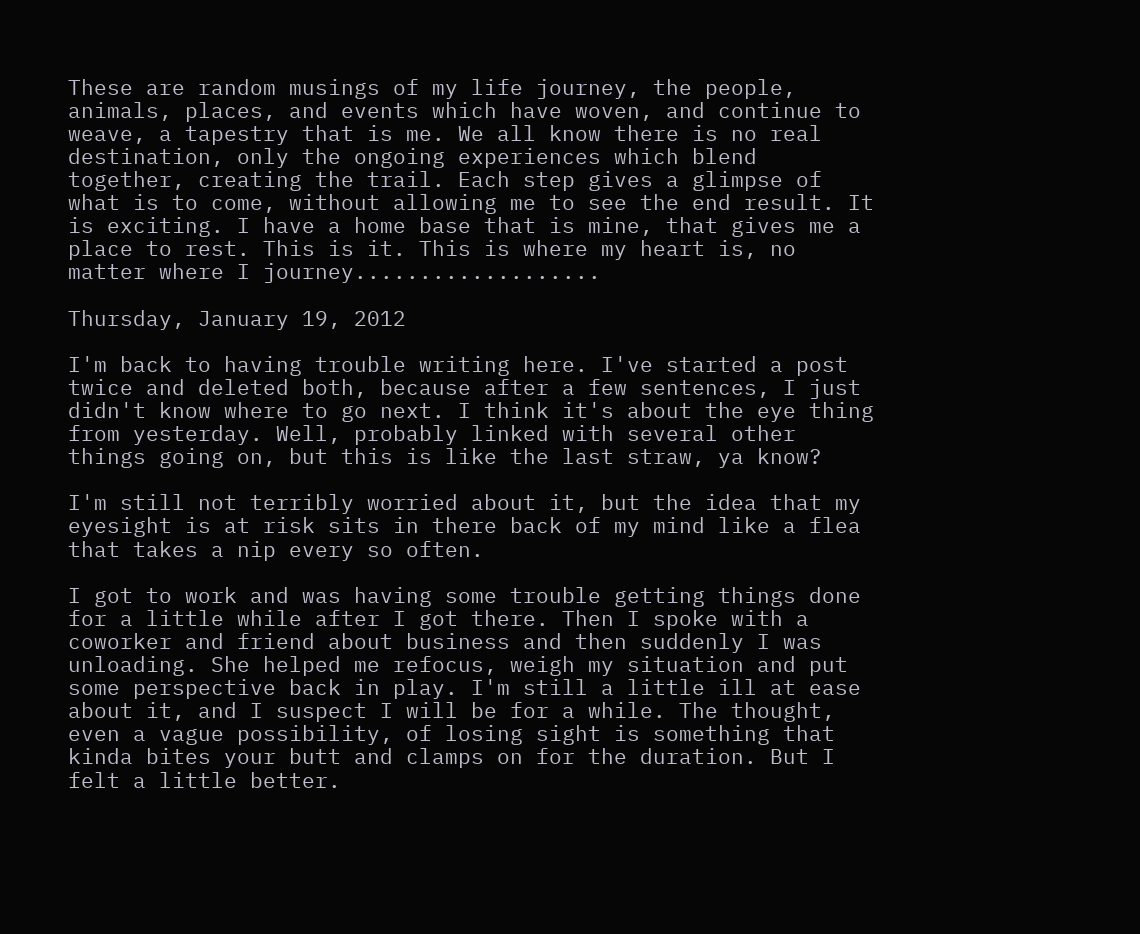These are random musings of my life journey, the people, animals, places, and events which have woven, and continue to weave, a tapestry that is me. We all know there is no real destination, only the ongoing experiences which blend together, creating the trail. Each step gives a glimpse of what is to come, without allowing me to see the end result. It is exciting. I have a home base that is mine, that gives me a place to rest. This is it. This is where my heart is, no matter where I journey...................

Thursday, January 19, 2012

I'm back to having trouble writing here. I've started a post twice and deleted both, because after a few sentences, I just didn't know where to go next. I think it's about the eye thing from yesterday. Well, probably linked with several other things going on, but this is like the last straw, ya know?

I'm still not terribly worried about it, but the idea that my eyesight is at risk sits in there back of my mind like a flea that takes a nip every so often.

I got to work and was having some trouble getting things done for a little while after I got there. Then I spoke with a coworker and friend about business and then suddenly I was unloading. She helped me refocus, weigh my situation and put some perspective back in play. I'm still a little ill at ease about it, and I suspect I will be for a while. The thought, even a vague possibility, of losing sight is something that kinda bites your butt and clamps on for the duration. But I felt a little better.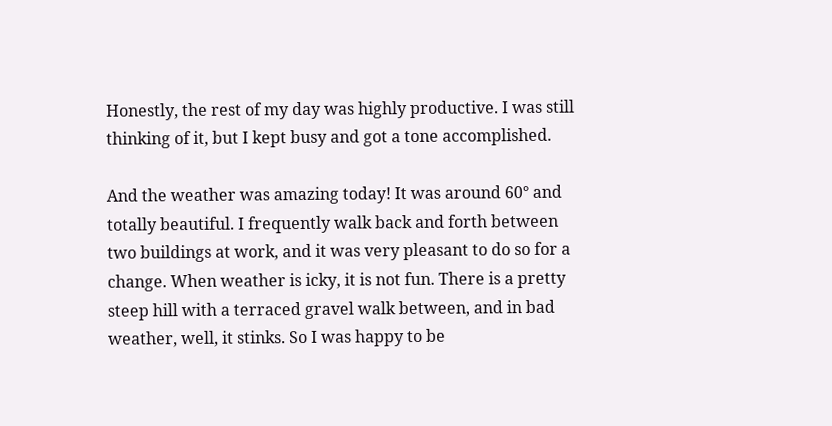Honestly, the rest of my day was highly productive. I was still thinking of it, but I kept busy and got a tone accomplished.

And the weather was amazing today! It was around 60° and totally beautiful. I frequently walk back and forth between two buildings at work, and it was very pleasant to do so for a change. When weather is icky, it is not fun. There is a pretty steep hill with a terraced gravel walk between, and in bad weather, well, it stinks. So I was happy to be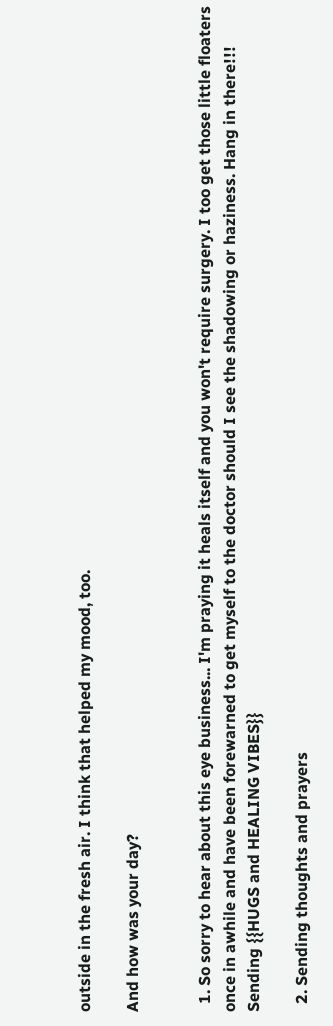outside in the fresh air. I think that helped my mood, too.

And how was your day?


  1. So sorry to hear about this eye business... I'm praying it heals itself and you won't require surgery. I too get those little floaters once in awhile and have been forewarned to get myself to the doctor should I see the shadowing or haziness. Hang in there!!! Sending {{HUGS and HEALING VIBES}}

  2. Sending thoughts and prayers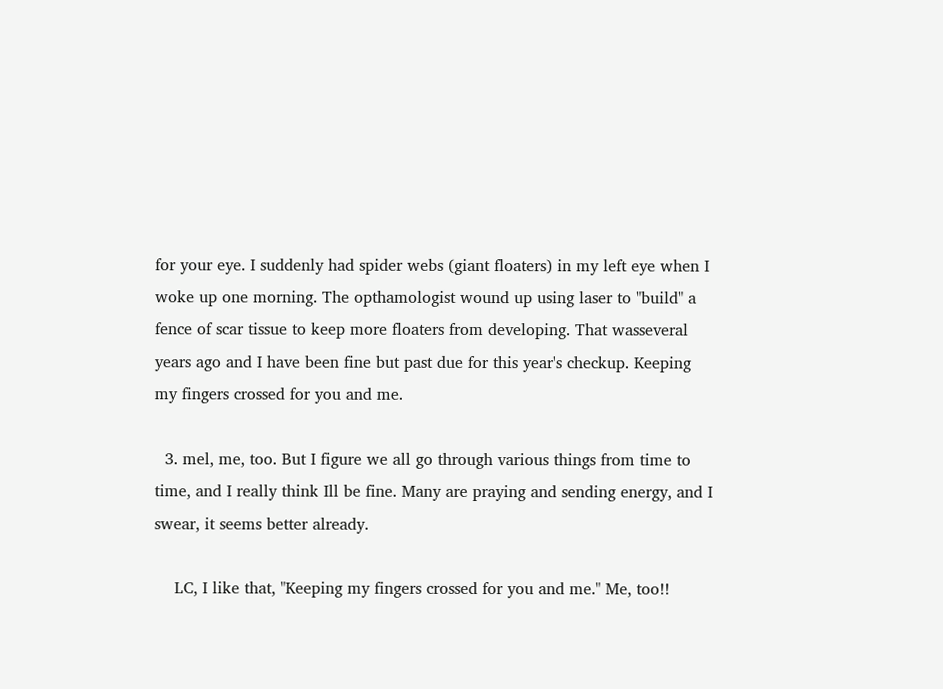for your eye. I suddenly had spider webs (giant floaters) in my left eye when I woke up one morning. The opthamologist wound up using laser to "build" a fence of scar tissue to keep more floaters from developing. That wasseveral years ago and I have been fine but past due for this year's checkup. Keeping my fingers crossed for you and me.

  3. mel, me, too. But I figure we all go through various things from time to time, and I really think Ill be fine. Many are praying and sending energy, and I swear, it seems better already.

    LC, I like that, "Keeping my fingers crossed for you and me." Me, too!!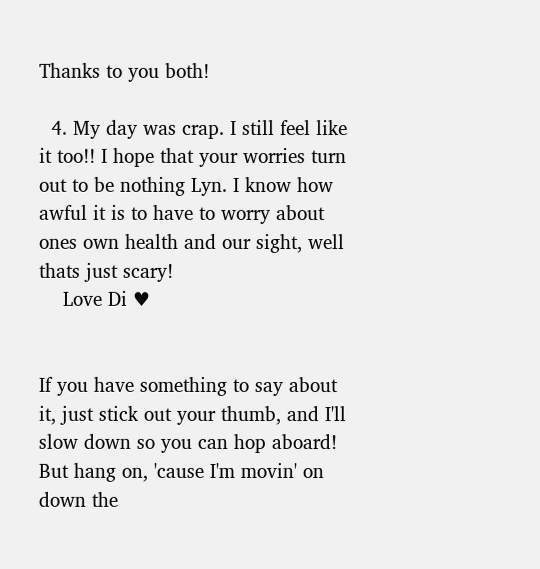Thanks to you both!

  4. My day was crap. I still feel like it too!! I hope that your worries turn out to be nothing Lyn. I know how awful it is to have to worry about ones own health and our sight, well thats just scary!
    Love Di ♥


If you have something to say about it, just stick out your thumb, and I'll slow down so you can hop aboard! But hang on, 'cause I'm movin' on down the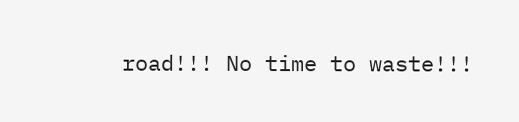road!!! No time to waste!!!